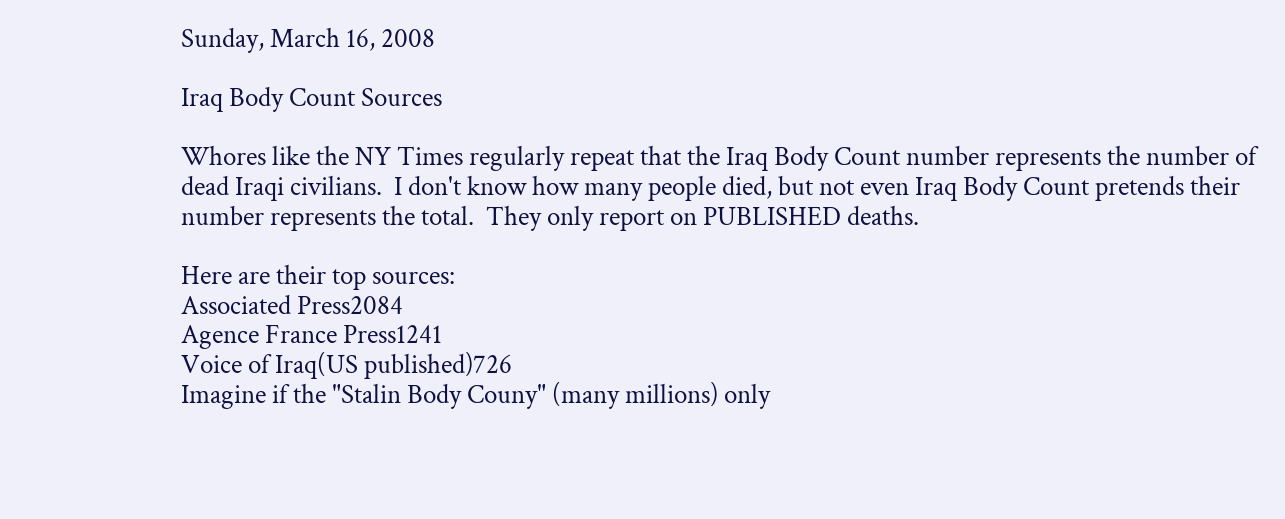Sunday, March 16, 2008

Iraq Body Count Sources

Whores like the NY Times regularly repeat that the Iraq Body Count number represents the number of dead Iraqi civilians.  I don't know how many people died, but not even Iraq Body Count pretends their number represents the total.  They only report on PUBLISHED deaths.

Here are their top sources:
Associated Press2084
Agence France Press1241
Voice of Iraq(US published)726
Imagine if the "Stalin Body Couny" (many millions) only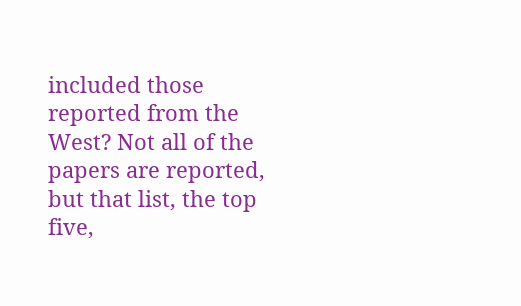included those reported from the West? Not all of the papers are reported, but that list, the top five,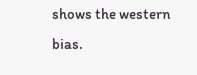shows the western bias.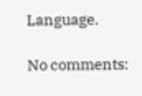Language.

No comments: